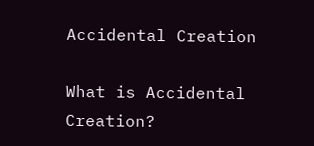Accidental Creation

What is Accidental Creation?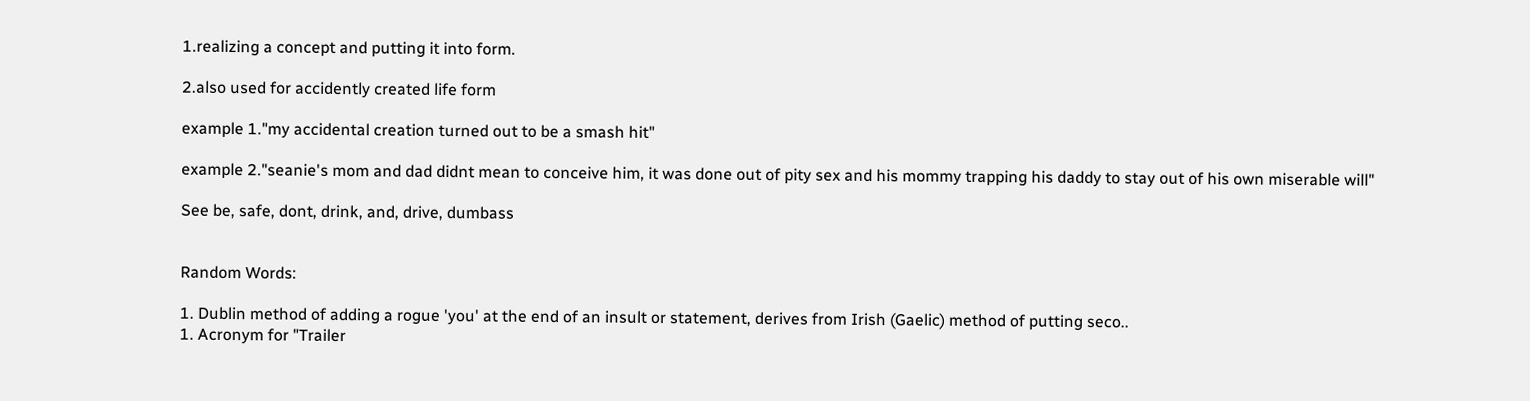1.realizing a concept and putting it into form.

2.also used for accidently created life form

example 1."my accidental creation turned out to be a smash hit"

example 2."seanie's mom and dad didnt mean to conceive him, it was done out of pity sex and his mommy trapping his daddy to stay out of his own miserable will"

See be, safe, dont, drink, and, drive, dumbass


Random Words:

1. Dublin method of adding a rogue 'you' at the end of an insult or statement, derives from Irish (Gaelic) method of putting seco..
1. Acronym for "Trailer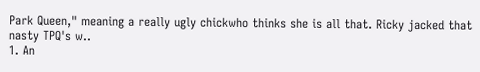Park Queen," meaning a really ugly chickwho thinks she is all that. Ricky jacked that nasty TPQ's w..
1. An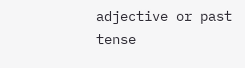adjective or past tense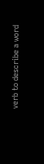verb to describe a word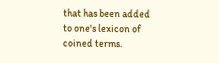that has been added to one's lexicon of coined terms.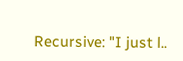Recursive: "I just l..